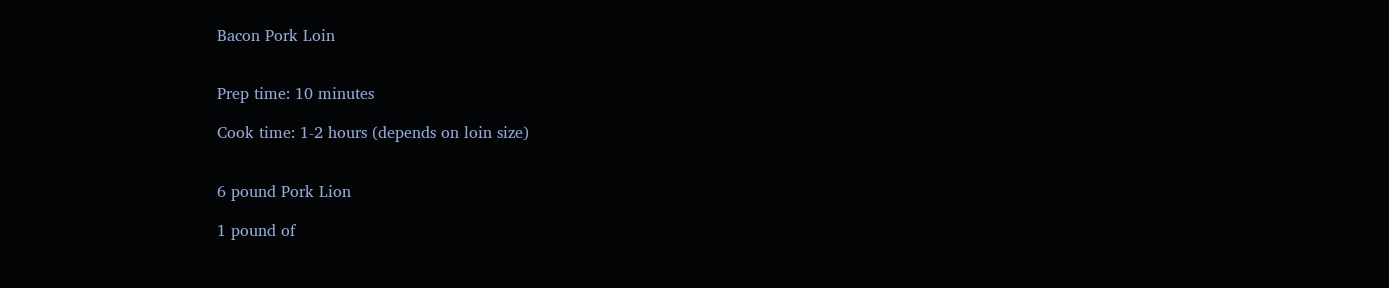Bacon Pork Loin


Prep time: 10 minutes

Cook time: 1-2 hours (depends on loin size)


6 pound Pork Lion

1 pound of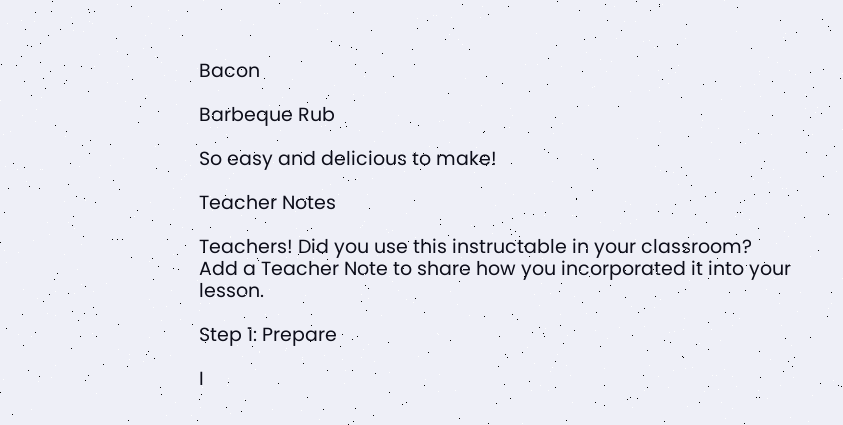Bacon

Barbeque Rub

So easy and delicious to make!

Teacher Notes

Teachers! Did you use this instructable in your classroom?
Add a Teacher Note to share how you incorporated it into your lesson.

Step 1: Prepare

I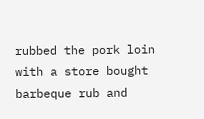rubbed the pork loin with a store bought barbeque rub and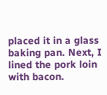placed it in a glass baking pan. Next, I lined the pork loin with bacon.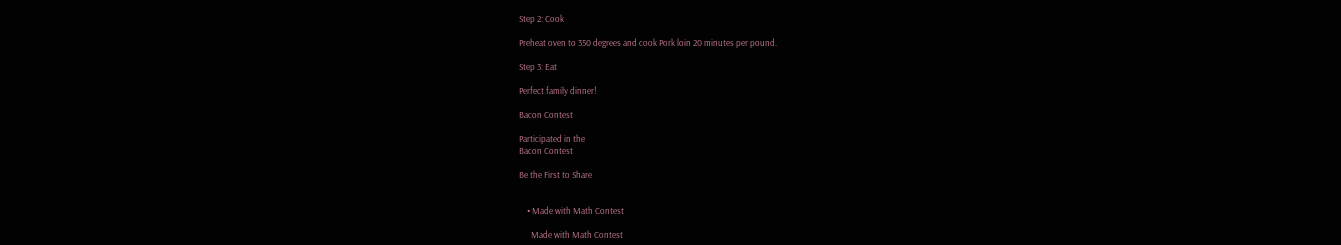Step 2: Cook

Preheat oven to 350 degrees and cook Pork loin 20 minutes per pound.

Step 3: Eat

Perfect family dinner!

Bacon Contest

Participated in the
Bacon Contest

Be the First to Share


    • Made with Math Contest

      Made with Math Contest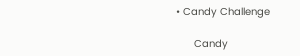• Candy Challenge

      Candy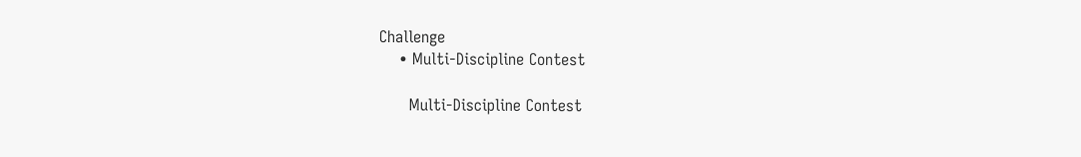Challenge
    • Multi-Discipline Contest

      Multi-Discipline Contest